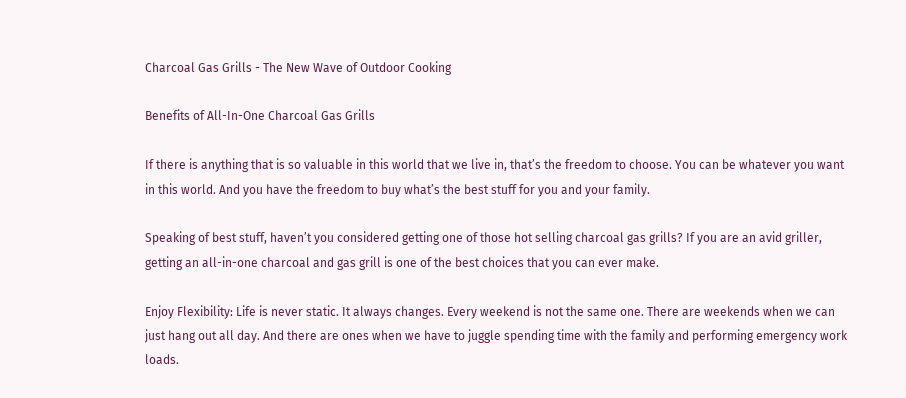Charcoal Gas Grills - The New Wave of Outdoor Cooking

Benefits of All-In-One Charcoal Gas Grills

If there is anything that is so valuable in this world that we live in, that’s the freedom to choose. You can be whatever you want in this world. And you have the freedom to buy what’s the best stuff for you and your family.

Speaking of best stuff, haven’t you considered getting one of those hot selling charcoal gas grills? If you are an avid griller, getting an all-in-one charcoal and gas grill is one of the best choices that you can ever make.

Enjoy Flexibility: Life is never static. It always changes. Every weekend is not the same one. There are weekends when we can just hang out all day. And there are ones when we have to juggle spending time with the family and performing emergency work loads.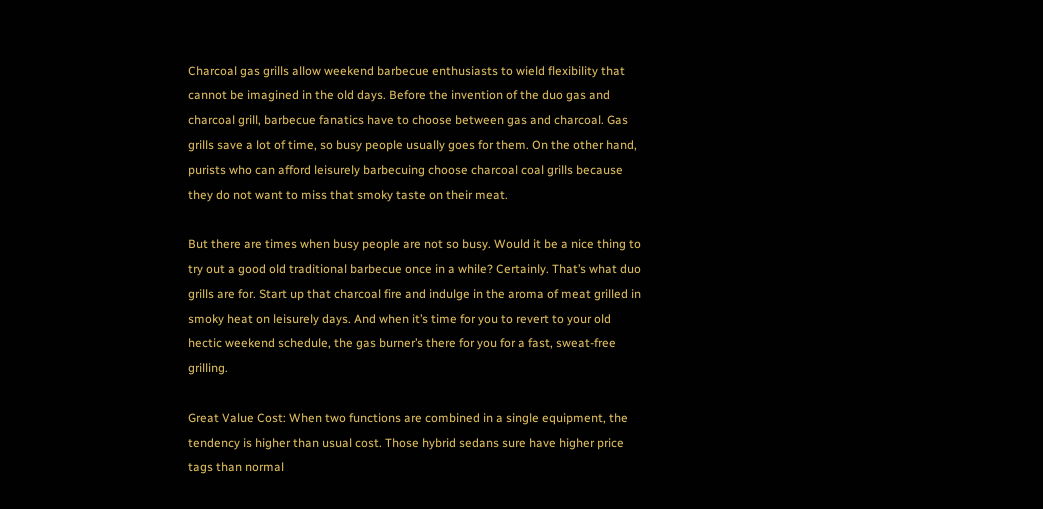Charcoal gas grills allow weekend barbecue enthusiasts to wield flexibility that cannot be imagined in the old days. Before the invention of the duo gas and charcoal grill, barbecue fanatics have to choose between gas and charcoal. Gas grills save a lot of time, so busy people usually goes for them. On the other hand, purists who can afford leisurely barbecuing choose charcoal coal grills because they do not want to miss that smoky taste on their meat.

But there are times when busy people are not so busy. Would it be a nice thing to try out a good old traditional barbecue once in a while? Certainly. That’s what duo grills are for. Start up that charcoal fire and indulge in the aroma of meat grilled in smoky heat on leisurely days. And when it’s time for you to revert to your old hectic weekend schedule, the gas burner’s there for you for a fast, sweat-free grilling.

Great Value Cost: When two functions are combined in a single equipment, the tendency is higher than usual cost. Those hybrid sedans sure have higher price tags than normal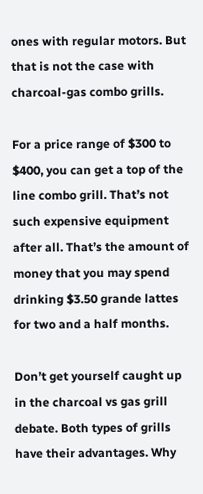ones with regular motors. But that is not the case with charcoal-gas combo grills.

For a price range of $300 to $400, you can get a top of the line combo grill. That’s not such expensive equipment after all. That’s the amount of money that you may spend drinking $3.50 grande lattes for two and a half months.

Don’t get yourself caught up in the charcoal vs gas grill debate. Both types of grills have their advantages. Why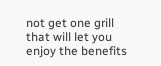not get one grill that will let you enjoy the benefits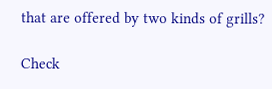that are offered by two kinds of grills?

Check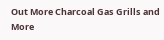Out More Charcoal Gas Grills and More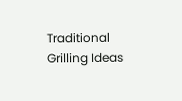Traditional Grilling Ideas